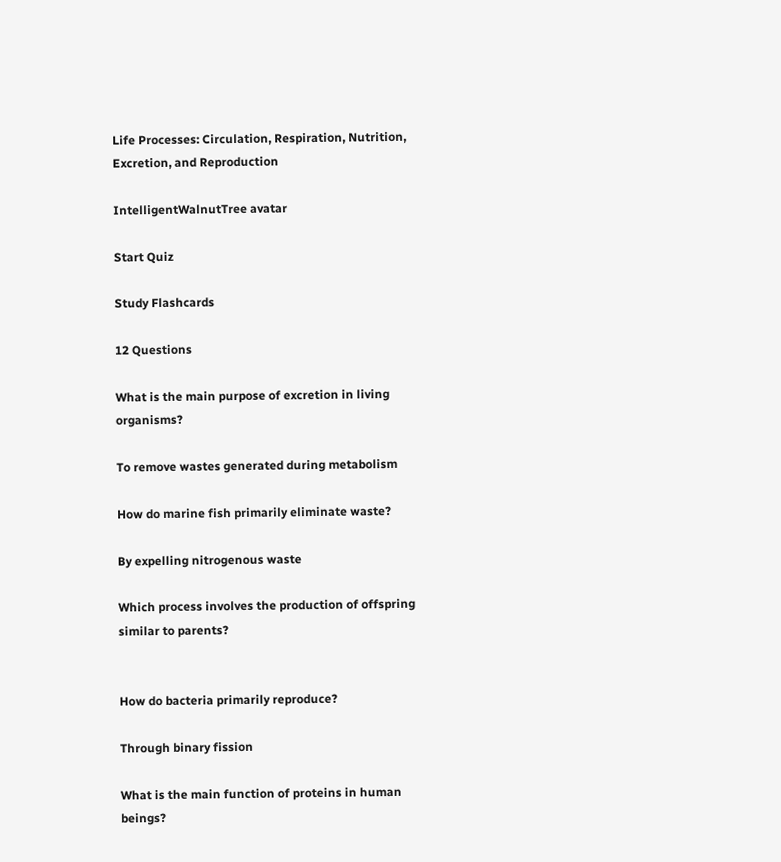Life Processes: Circulation, Respiration, Nutrition, Excretion, and Reproduction

IntelligentWalnutTree avatar

Start Quiz

Study Flashcards

12 Questions

What is the main purpose of excretion in living organisms?

To remove wastes generated during metabolism

How do marine fish primarily eliminate waste?

By expelling nitrogenous waste

Which process involves the production of offspring similar to parents?


How do bacteria primarily reproduce?

Through binary fission

What is the main function of proteins in human beings?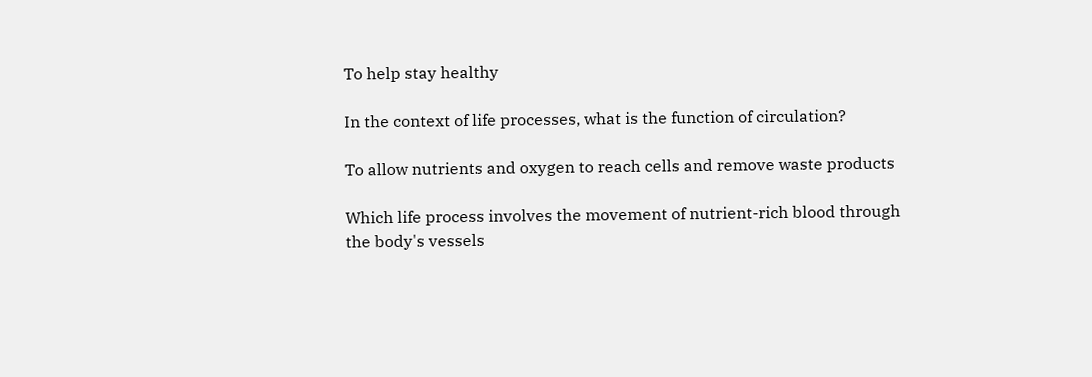To help stay healthy

In the context of life processes, what is the function of circulation?

To allow nutrients and oxygen to reach cells and remove waste products

Which life process involves the movement of nutrient-rich blood through the body's vessels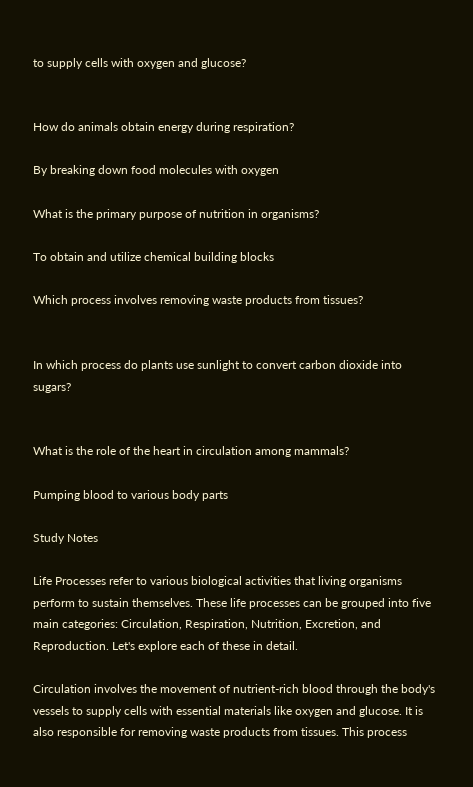to supply cells with oxygen and glucose?


How do animals obtain energy during respiration?

By breaking down food molecules with oxygen

What is the primary purpose of nutrition in organisms?

To obtain and utilize chemical building blocks

Which process involves removing waste products from tissues?


In which process do plants use sunlight to convert carbon dioxide into sugars?


What is the role of the heart in circulation among mammals?

Pumping blood to various body parts

Study Notes

Life Processes refer to various biological activities that living organisms perform to sustain themselves. These life processes can be grouped into five main categories: Circulation, Respiration, Nutrition, Excretion, and Reproduction. Let's explore each of these in detail.

Circulation involves the movement of nutrient-rich blood through the body's vessels to supply cells with essential materials like oxygen and glucose. It is also responsible for removing waste products from tissues. This process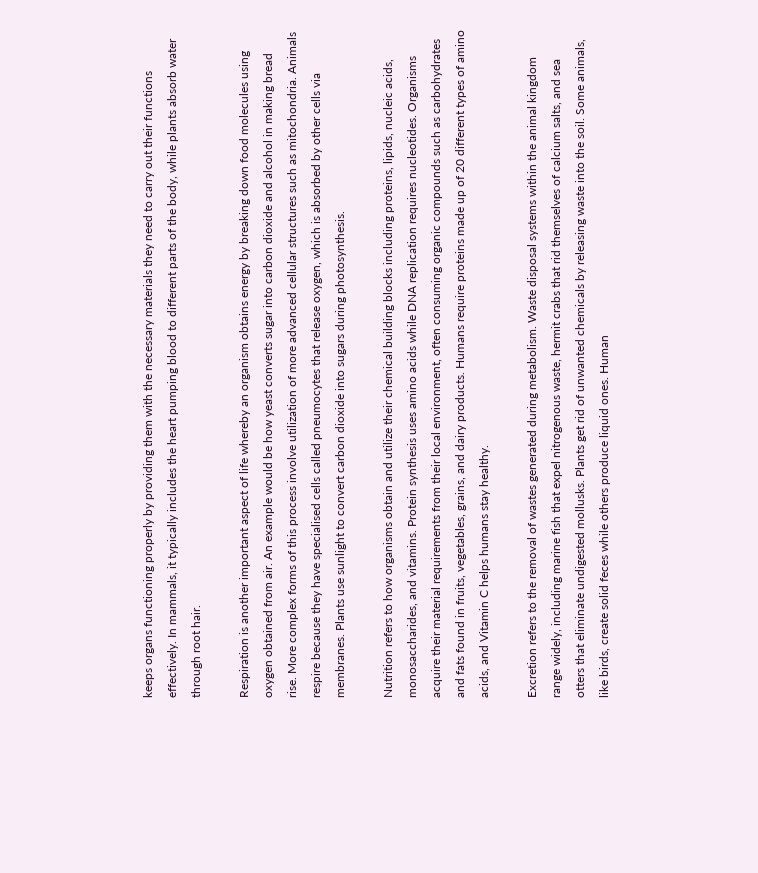keeps organs functioning properly by providing them with the necessary materials they need to carry out their functions effectively. In mammals, it typically includes the heart pumping blood to different parts of the body, while plants absorb water through root hair.

Respiration is another important aspect of life whereby an organism obtains energy by breaking down food molecules using oxygen obtained from air. An example would be how yeast converts sugar into carbon dioxide and alcohol in making bread rise. More complex forms of this process involve utilization of more advanced cellular structures such as mitochondria. Animals respire because they have specialised cells called pneumocytes that release oxygen, which is absorbed by other cells via membranes. Plants use sunlight to convert carbon dioxide into sugars during photosynthesis.

Nutrition refers to how organisms obtain and utilize their chemical building blocks including proteins, lipids, nucleic acids, monosaccharides, and vitamins. Protein synthesis uses amino acids while DNA replication requires nucleotides. Organisms acquire their material requirements from their local environment, often consuming organic compounds such as carbohydrates and fats found in fruits, vegetables, grains, and dairy products. Humans require proteins made up of 20 different types of amino acids, and Vitamin C helps humans stay healthy.

Excretion refers to the removal of wastes generated during metabolism. Waste disposal systems within the animal kingdom range widely, including marine fish that expel nitrogenous waste, hermit crabs that rid themselves of calcium salts, and sea otters that eliminate undigested mollusks. Plants get rid of unwanted chemicals by releasing waste into the soil. Some animals, like birds, create solid feces while others produce liquid ones. Human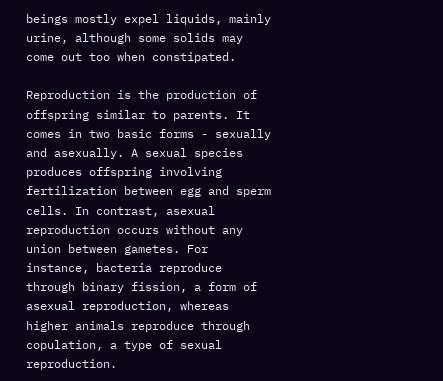beings mostly expel liquids, mainly urine, although some solids may come out too when constipated.

Reproduction is the production of offspring similar to parents. It comes in two basic forms - sexually and asexually. A sexual species produces offspring involving fertilization between egg and sperm cells. In contrast, asexual reproduction occurs without any union between gametes. For instance, bacteria reproduce through binary fission, a form of asexual reproduction, whereas higher animals reproduce through copulation, a type of sexual reproduction.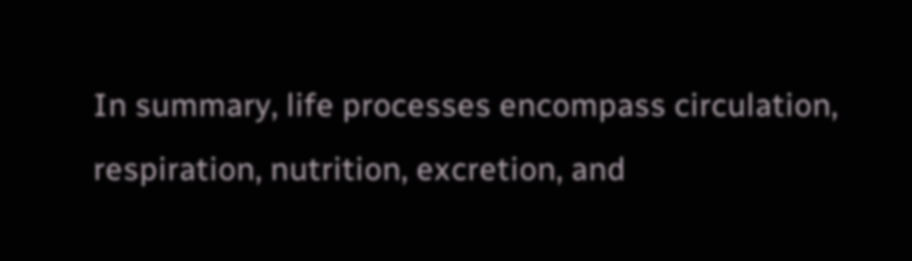In summary, life processes encompass circulation, respiration, nutrition, excretion, and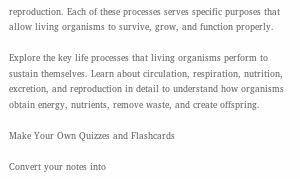reproduction. Each of these processes serves specific purposes that allow living organisms to survive, grow, and function properly.

Explore the key life processes that living organisms perform to sustain themselves. Learn about circulation, respiration, nutrition, excretion, and reproduction in detail to understand how organisms obtain energy, nutrients, remove waste, and create offspring.

Make Your Own Quizzes and Flashcards

Convert your notes into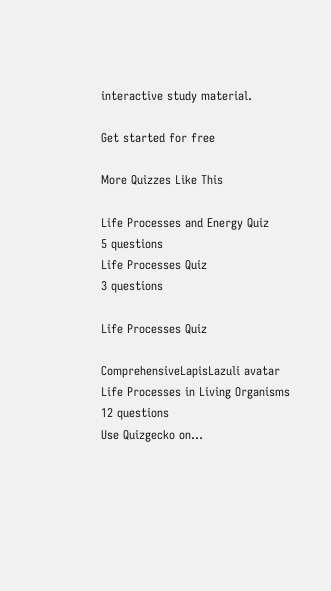interactive study material.

Get started for free

More Quizzes Like This

Life Processes and Energy Quiz
5 questions
Life Processes Quiz
3 questions

Life Processes Quiz

ComprehensiveLapisLazuli avatar
Life Processes in Living Organisms
12 questions
Use Quizgecko on...